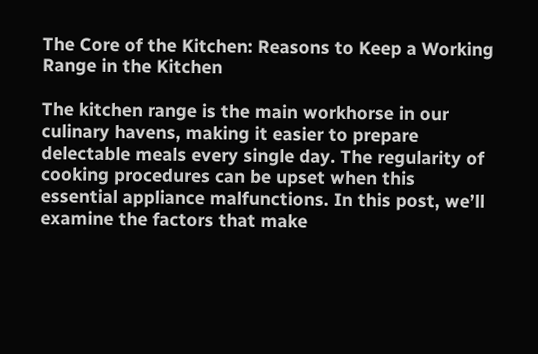The Core of the Kitchen: Reasons to Keep a Working Range in the Kitchen

The kitchen range is the main workhorse in our culinary havens, making it easier to prepare delectable meals every single day. The regularity of cooking procedures can be upset when this essential appliance malfunctions. In this post, we’ll examine the factors that make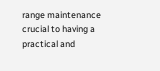range maintenance crucial to having a practical and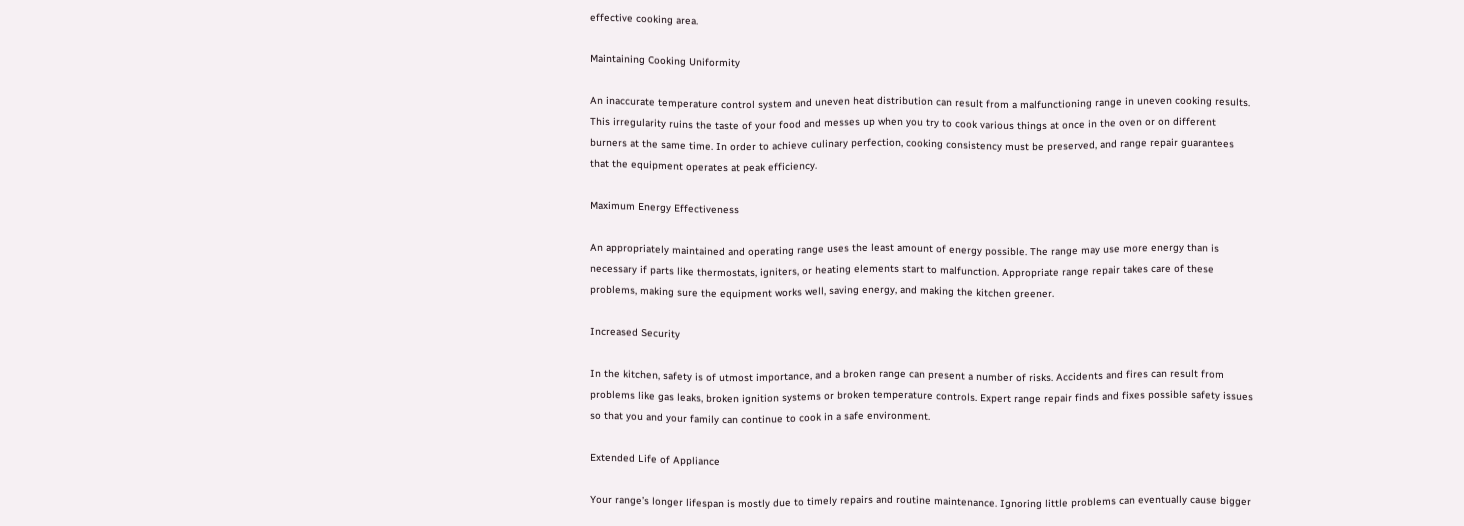effective cooking area.

Maintaining Cooking Uniformity

An inaccurate temperature control system and uneven heat distribution can result from a malfunctioning range in uneven cooking results. This irregularity ruins the taste of your food and messes up when you try to cook various things at once in the oven or on different burners at the same time. In order to achieve culinary perfection, cooking consistency must be preserved, and range repair guarantees that the equipment operates at peak efficiency.

Maximum Energy Effectiveness

An appropriately maintained and operating range uses the least amount of energy possible. The range may use more energy than is necessary if parts like thermostats, igniters, or heating elements start to malfunction. Appropriate range repair takes care of these problems, making sure the equipment works well, saving energy, and making the kitchen greener.

Increased Security

In the kitchen, safety is of utmost importance, and a broken range can present a number of risks. Accidents and fires can result from problems like gas leaks, broken ignition systems or broken temperature controls. Expert range repair finds and fixes possible safety issues so that you and your family can continue to cook in a safe environment.

Extended Life of Appliance

Your range’s longer lifespan is mostly due to timely repairs and routine maintenance. Ignoring little problems can eventually cause bigger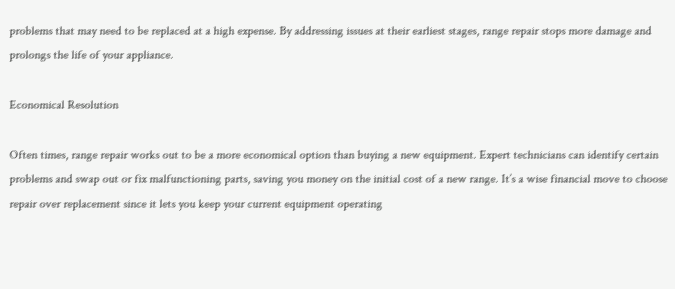problems that may need to be replaced at a high expense. By addressing issues at their earliest stages, range repair stops more damage and prolongs the life of your appliance.

Economical Resolution

Often times, range repair works out to be a more economical option than buying a new equipment. Expert technicians can identify certain problems and swap out or fix malfunctioning parts, saving you money on the initial cost of a new range. It’s a wise financial move to choose repair over replacement since it lets you keep your current equipment operating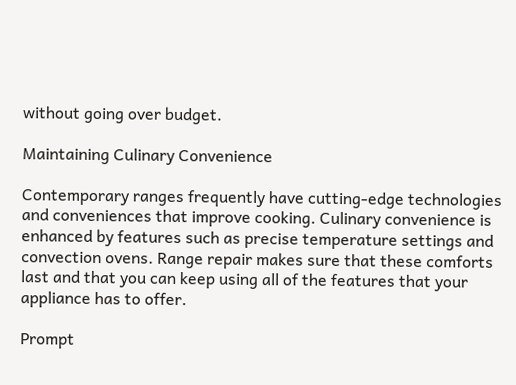without going over budget.

Maintaining Culinary Convenience

Contemporary ranges frequently have cutting-edge technologies and conveniences that improve cooking. Culinary convenience is enhanced by features such as precise temperature settings and convection ovens. Range repair makes sure that these comforts last and that you can keep using all of the features that your appliance has to offer.

Prompt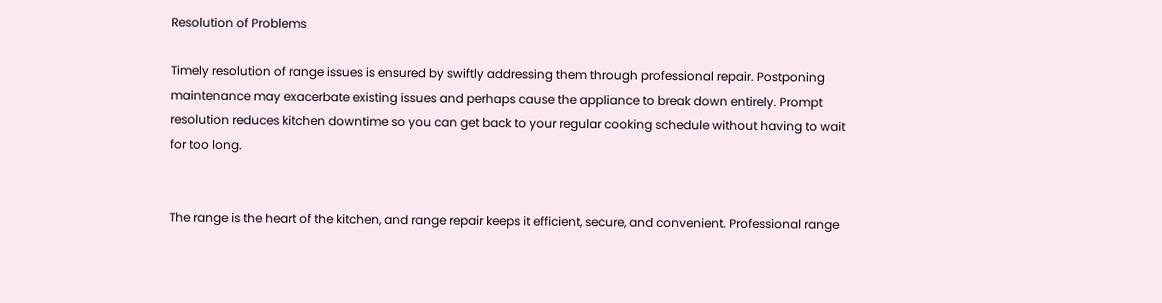Resolution of Problems

Timely resolution of range issues is ensured by swiftly addressing them through professional repair. Postponing maintenance may exacerbate existing issues and perhaps cause the appliance to break down entirely. Prompt resolution reduces kitchen downtime so you can get back to your regular cooking schedule without having to wait for too long.


The range is the heart of the kitchen, and range repair keeps it efficient, secure, and convenient. Professional range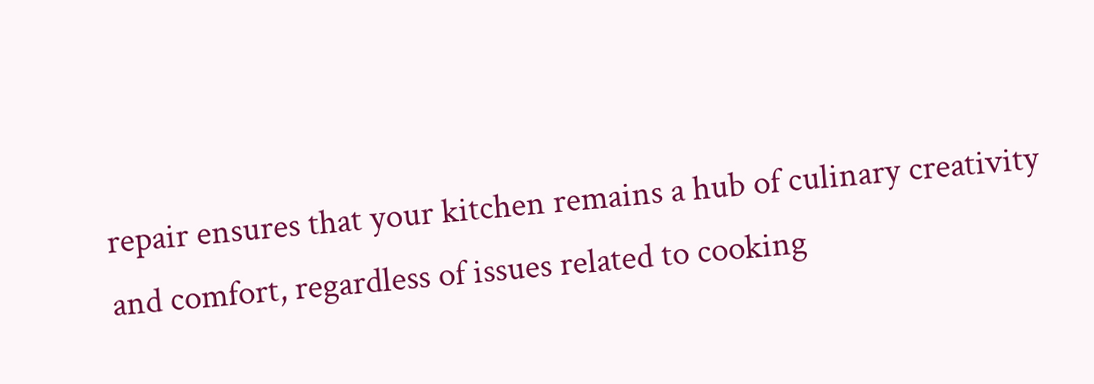repair ensures that your kitchen remains a hub of culinary creativity and comfort, regardless of issues related to cooking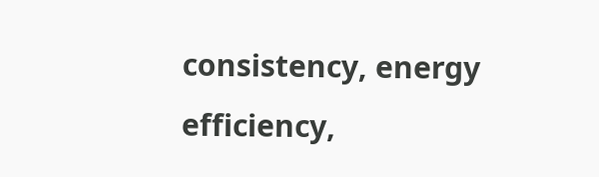consistency, energy efficiency,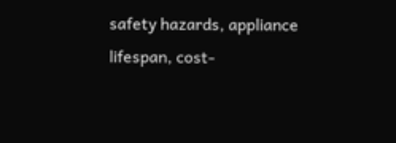safety hazards, appliance lifespan, cost-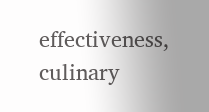effectiveness, culinary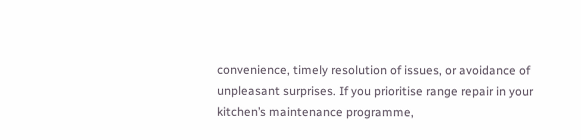convenience, timely resolution of issues, or avoidance of unpleasant surprises. If you prioritise range repair in your kitchen’s maintenance programme,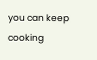you can keep cooking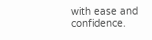with ease and confidence.